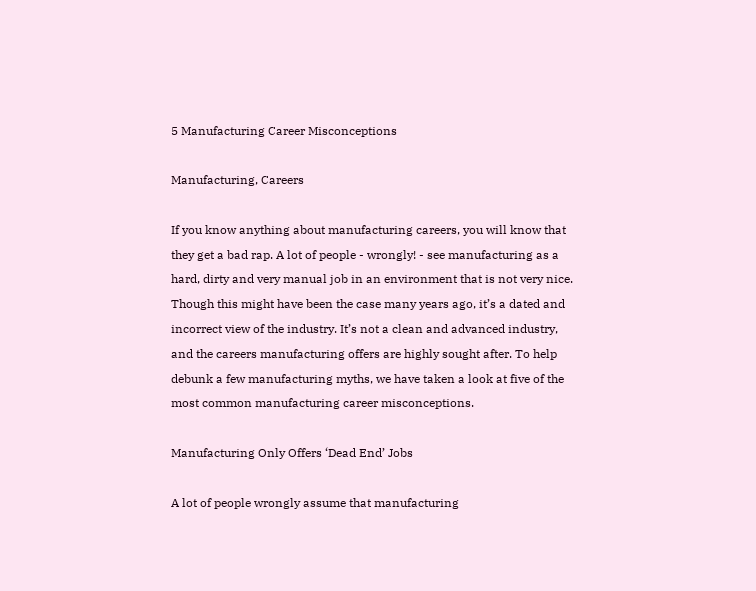5 Manufacturing Career Misconceptions

Manufacturing, Careers

If you know anything about manufacturing careers, you will know that they get a bad rap. A lot of people - wrongly! - see manufacturing as a hard, dirty and very manual job in an environment that is not very nice. Though this might have been the case many years ago, it’s a dated and incorrect view of the industry. It’s not a clean and advanced industry, and the careers manufacturing offers are highly sought after. To help debunk a few manufacturing myths, we have taken a look at five of the most common manufacturing career misconceptions.

Manufacturing Only Offers ‘Dead End’ Jobs

A lot of people wrongly assume that manufacturing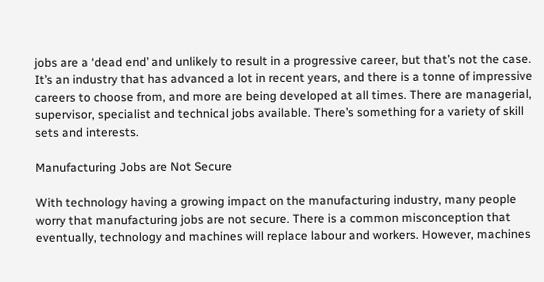jobs are a ‘dead end’ and unlikely to result in a progressive career, but that’s not the case. It’s an industry that has advanced a lot in recent years, and there is a tonne of impressive careers to choose from, and more are being developed at all times. There are managerial, supervisor, specialist and technical jobs available. There’s something for a variety of skill sets and interests.

Manufacturing Jobs are Not Secure

With technology having a growing impact on the manufacturing industry, many people worry that manufacturing jobs are not secure. There is a common misconception that eventually, technology and machines will replace labour and workers. However, machines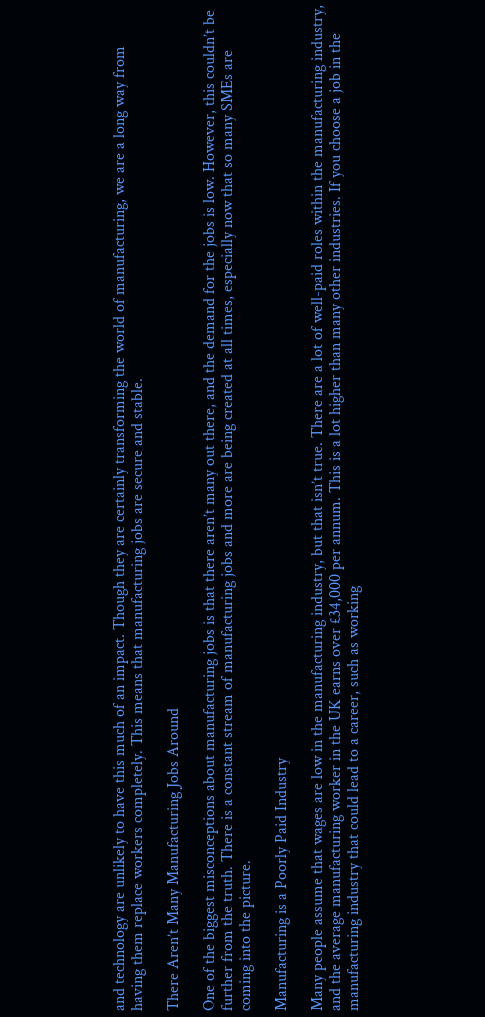and technology are unlikely to have this much of an impact. Though they are certainly transforming the world of manufacturing, we are a long way from having them replace workers completely. This means that manufacturing jobs are secure and stable.

There Aren’t Many Manufacturing Jobs Around

One of the biggest misconceptions about manufacturing jobs is that there aren’t many out there, and the demand for the jobs is low. However, this couldn’t be further from the truth. There is a constant stream of manufacturing jobs and more are being created at all times, especially now that so many SMEs are coming into the picture.

Manufacturing is a Poorly Paid Industry

Many people assume that wages are low in the manufacturing industry, but that isn’t true. There are a lot of well-paid roles within the manufacturing industry, and the average manufacturing worker in the UK earns over £34,000 per annum. This is a lot higher than many other industries. If you choose a job in the manufacturing industry that could lead to a career, such as working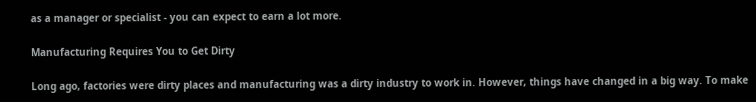as a manager or specialist - you can expect to earn a lot more.

Manufacturing Requires You to Get Dirty

Long ago, factories were dirty places and manufacturing was a dirty industry to work in. However, things have changed in a big way. To make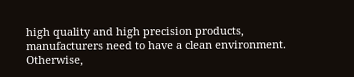high quality and high precision products, manufacturers need to have a clean environment. Otherwise,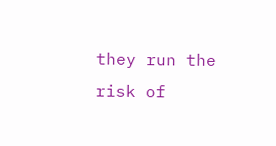they run the risk of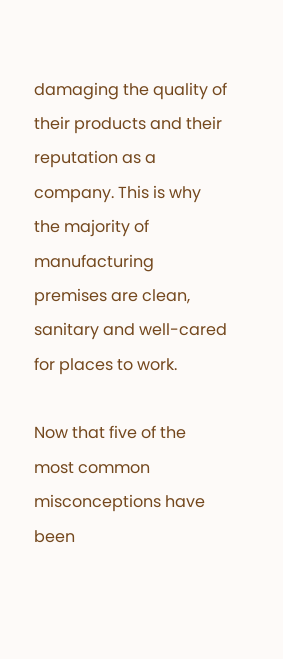damaging the quality of their products and their reputation as a company. This is why the majority of manufacturing premises are clean, sanitary and well-cared for places to work.

Now that five of the most common misconceptions have been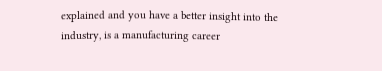explained and you have a better insight into the industry, is a manufacturing career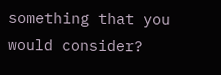something that you would consider?